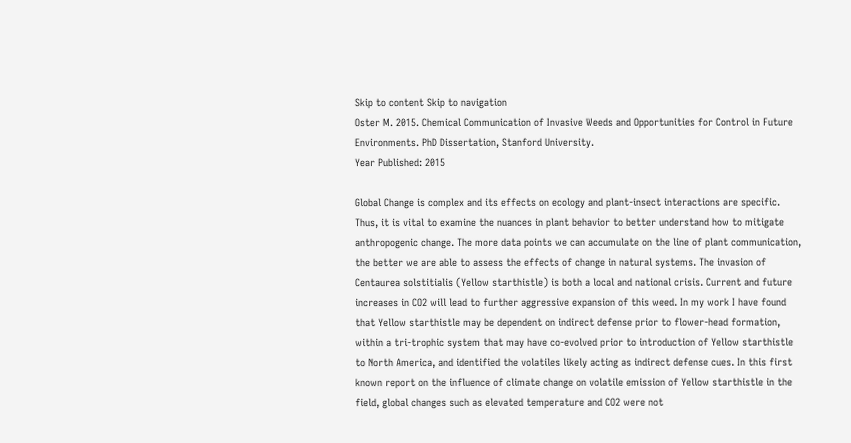Skip to content Skip to navigation
Oster M. 2015. Chemical Communication of Invasive Weeds and Opportunities for Control in Future Environments. PhD Dissertation, Stanford University.
Year Published: 2015

Global Change is complex and its effects on ecology and plant-insect interactions are specific. Thus, it is vital to examine the nuances in plant behavior to better understand how to mitigate anthropogenic change. The more data points we can accumulate on the line of plant communication, the better we are able to assess the effects of change in natural systems. The invasion of Centaurea solstitialis (Yellow starthistle) is both a local and national crisis. Current and future increases in CO2 will lead to further aggressive expansion of this weed. In my work I have found that Yellow starthistle may be dependent on indirect defense prior to flower-head formation, within a tri-trophic system that may have co-evolved prior to introduction of Yellow starthistle to North America, and identified the volatiles likely acting as indirect defense cues. In this first known report on the influence of climate change on volatile emission of Yellow starthistle in the field, global changes such as elevated temperature and CO2 were not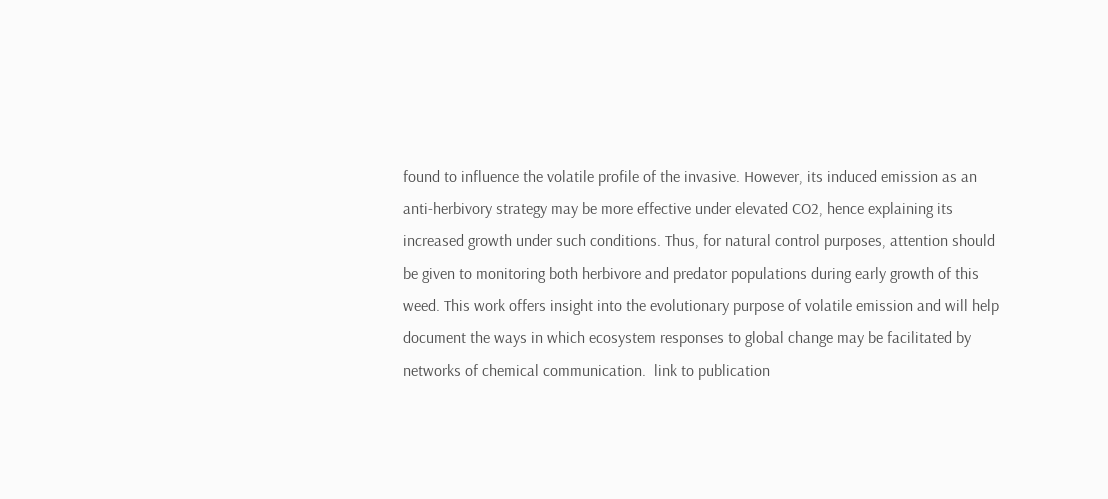found to influence the volatile profile of the invasive. However, its induced emission as an anti-herbivory strategy may be more effective under elevated CO2, hence explaining its increased growth under such conditions. Thus, for natural control purposes, attention should be given to monitoring both herbivore and predator populations during early growth of this weed. This work offers insight into the evolutionary purpose of volatile emission and will help document the ways in which ecosystem responses to global change may be facilitated by networks of chemical communication.  link to publication